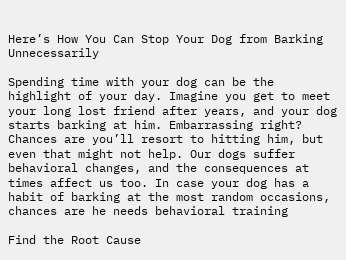Here’s How You Can Stop Your Dog from Barking Unnecessarily

Spending time with your dog can be the highlight of your day. Imagine you get to meet your long lost friend after years, and your dog starts barking at him. Embarrassing right? Chances are you’ll resort to hitting him, but even that might not help. Our dogs suffer behavioral changes, and the consequences at times affect us too. In case your dog has a habit of barking at the most random occasions, chances are he needs behavioral training

Find the Root Cause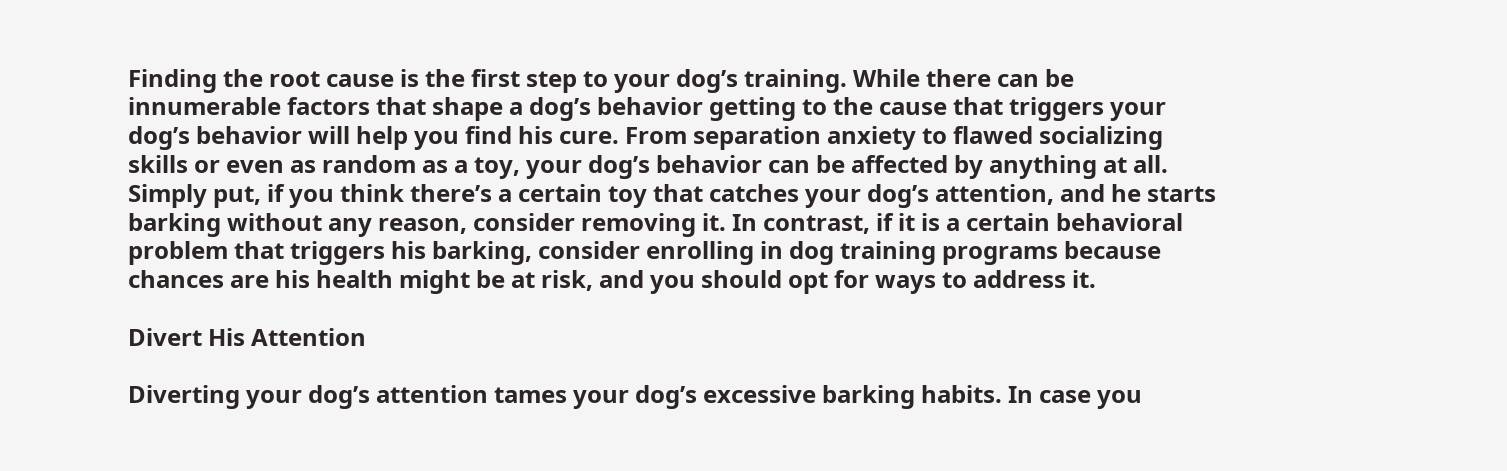Finding the root cause is the first step to your dog’s training. While there can be innumerable factors that shape a dog’s behavior getting to the cause that triggers your dog’s behavior will help you find his cure. From separation anxiety to flawed socializing skills or even as random as a toy, your dog’s behavior can be affected by anything at all. Simply put, if you think there’s a certain toy that catches your dog’s attention, and he starts barking without any reason, consider removing it. In contrast, if it is a certain behavioral problem that triggers his barking, consider enrolling in dog training programs because chances are his health might be at risk, and you should opt for ways to address it.

Divert His Attention

Diverting your dog’s attention tames your dog’s excessive barking habits. In case you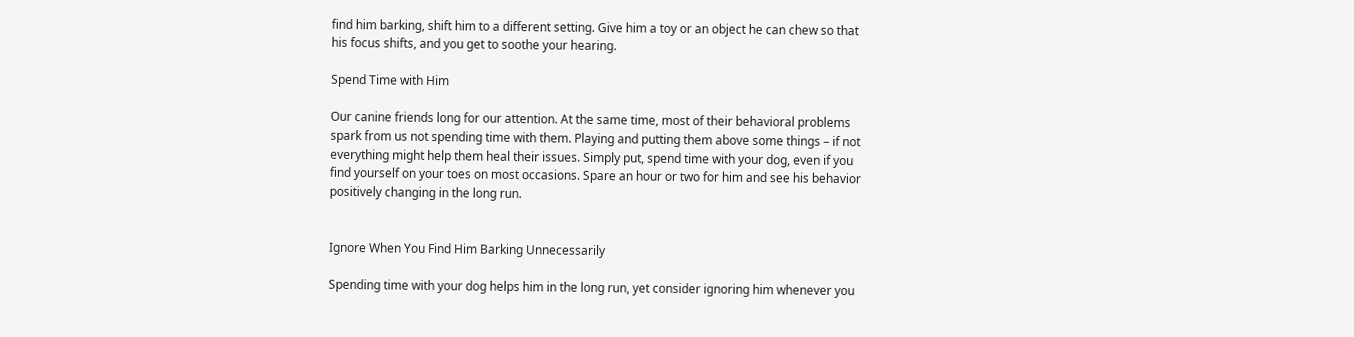find him barking, shift him to a different setting. Give him a toy or an object he can chew so that his focus shifts, and you get to soothe your hearing.

Spend Time with Him

Our canine friends long for our attention. At the same time, most of their behavioral problems spark from us not spending time with them. Playing and putting them above some things – if not everything might help them heal their issues. Simply put, spend time with your dog, even if you find yourself on your toes on most occasions. Spare an hour or two for him and see his behavior positively changing in the long run.


Ignore When You Find Him Barking Unnecessarily

Spending time with your dog helps him in the long run, yet consider ignoring him whenever you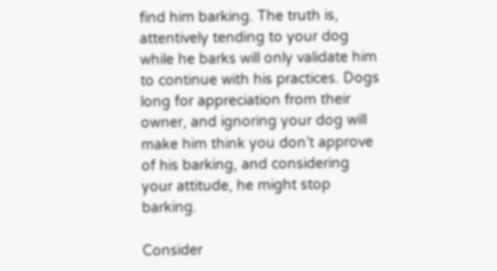find him barking. The truth is, attentively tending to your dog while he barks will only validate him to continue with his practices. Dogs long for appreciation from their owner, and ignoring your dog will make him think you don’t approve of his barking, and considering your attitude, he might stop barking.

Consider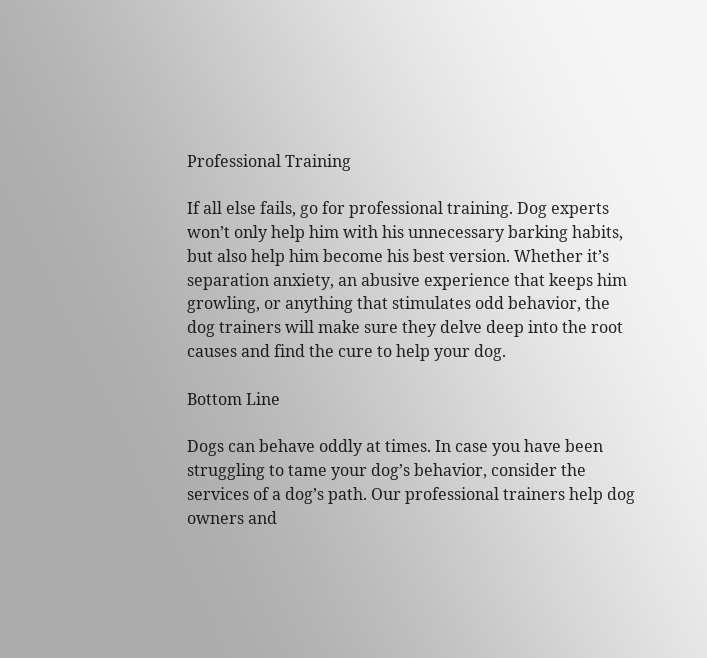Professional Training

If all else fails, go for professional training. Dog experts won’t only help him with his unnecessary barking habits, but also help him become his best version. Whether it’s separation anxiety, an abusive experience that keeps him growling, or anything that stimulates odd behavior, the dog trainers will make sure they delve deep into the root causes and find the cure to help your dog.

Bottom Line

Dogs can behave oddly at times. In case you have been struggling to tame your dog’s behavior, consider the services of a dog’s path. Our professional trainers help dog owners and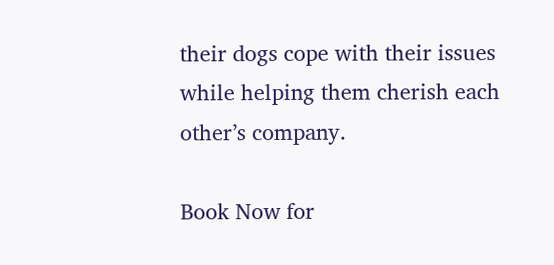their dogs cope with their issues while helping them cherish each other’s company.

Book Now for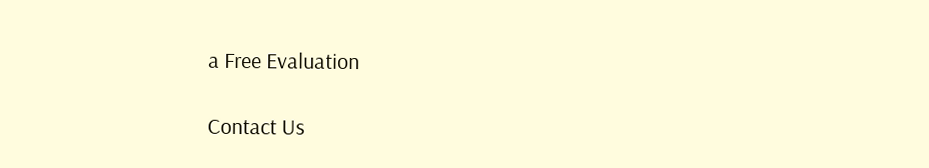a Free Evaluation

Contact Us